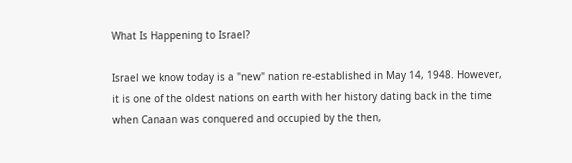What Is Happening to Israel?

Israel we know today is a "new" nation re-established in May 14, 1948. However, it is one of the oldest nations on earth with her history dating back in the time when Canaan was conquered and occupied by the then,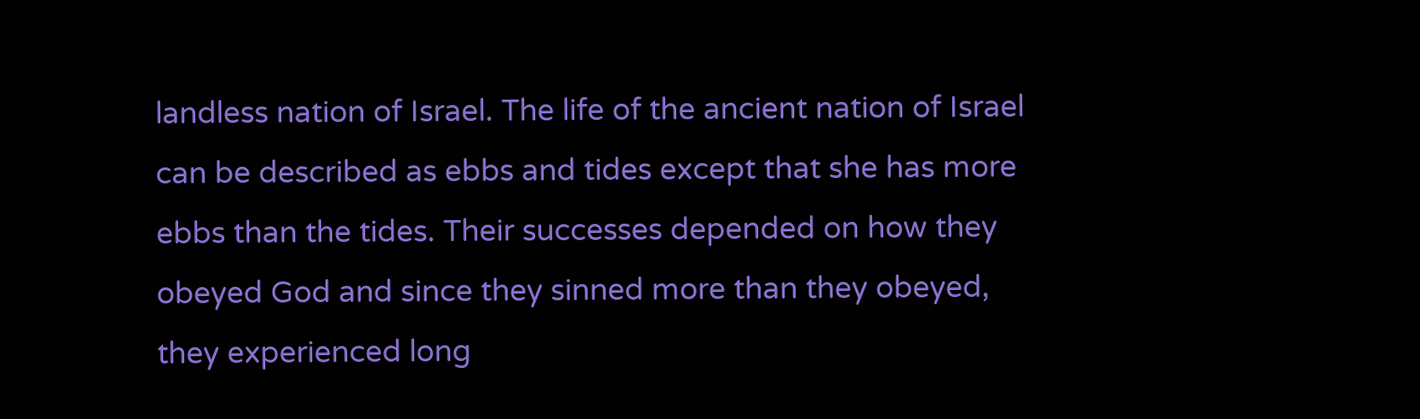landless nation of Israel. The life of the ancient nation of Israel can be described as ebbs and tides except that she has more ebbs than the tides. Their successes depended on how they obeyed God and since they sinned more than they obeyed, they experienced long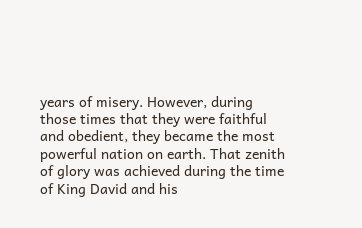years of misery. However, during those times that they were faithful and obedient, they became the most powerful nation on earth. That zenith of glory was achieved during the time of King David and his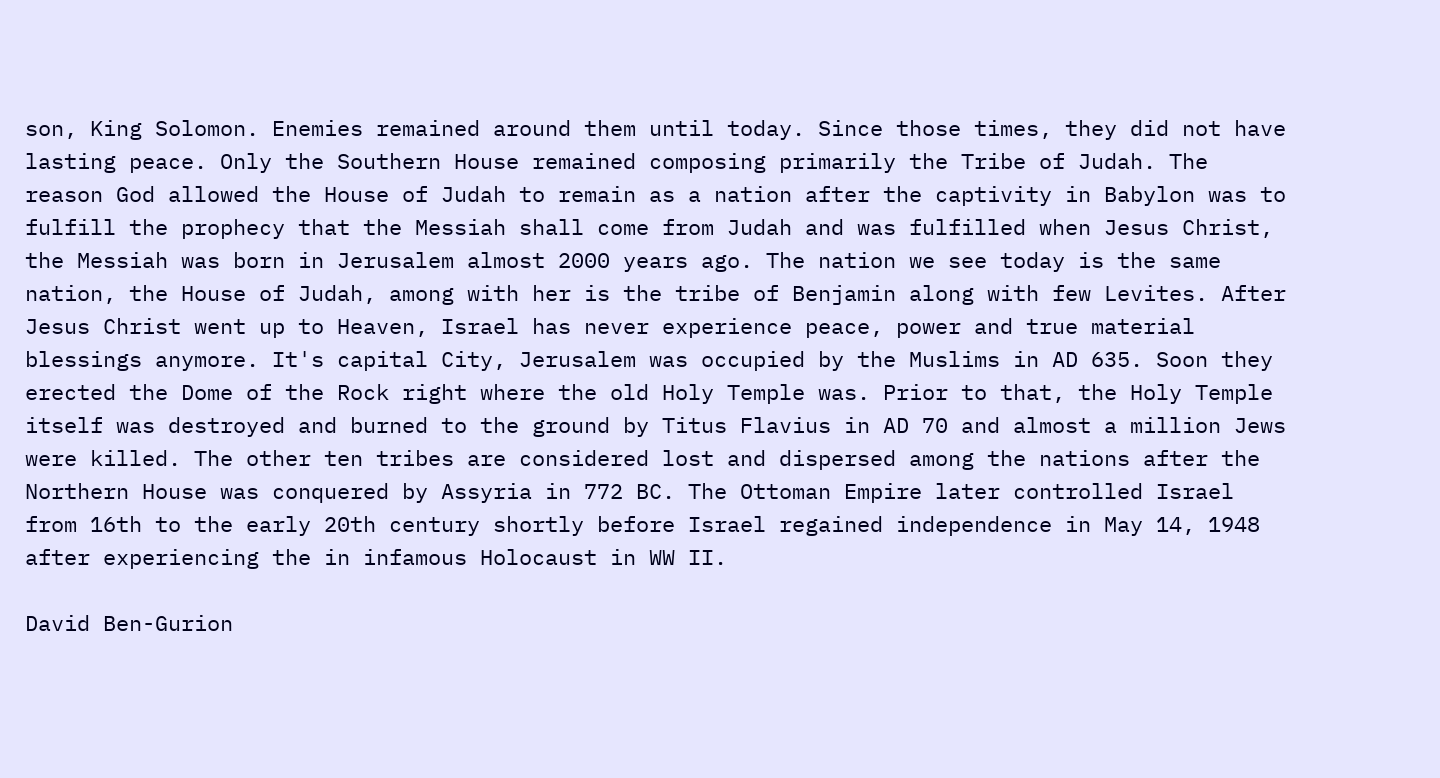son, King Solomon. Enemies remained around them until today. Since those times, they did not have lasting peace. Only the Southern House remained composing primarily the Tribe of Judah. The reason God allowed the House of Judah to remain as a nation after the captivity in Babylon was to fulfill the prophecy that the Messiah shall come from Judah and was fulfilled when Jesus Christ, the Messiah was born in Jerusalem almost 2000 years ago. The nation we see today is the same nation, the House of Judah, among with her is the tribe of Benjamin along with few Levites. After Jesus Christ went up to Heaven, Israel has never experience peace, power and true material blessings anymore. It's capital City, Jerusalem was occupied by the Muslims in AD 635. Soon they erected the Dome of the Rock right where the old Holy Temple was. Prior to that, the Holy Temple itself was destroyed and burned to the ground by Titus Flavius in AD 70 and almost a million Jews were killed. The other ten tribes are considered lost and dispersed among the nations after the Northern House was conquered by Assyria in 772 BC. The Ottoman Empire later controlled Israel from 16th to the early 20th century shortly before Israel regained independence in May 14, 1948 after experiencing the in infamous Holocaust in WW II.

David Ben-Gurion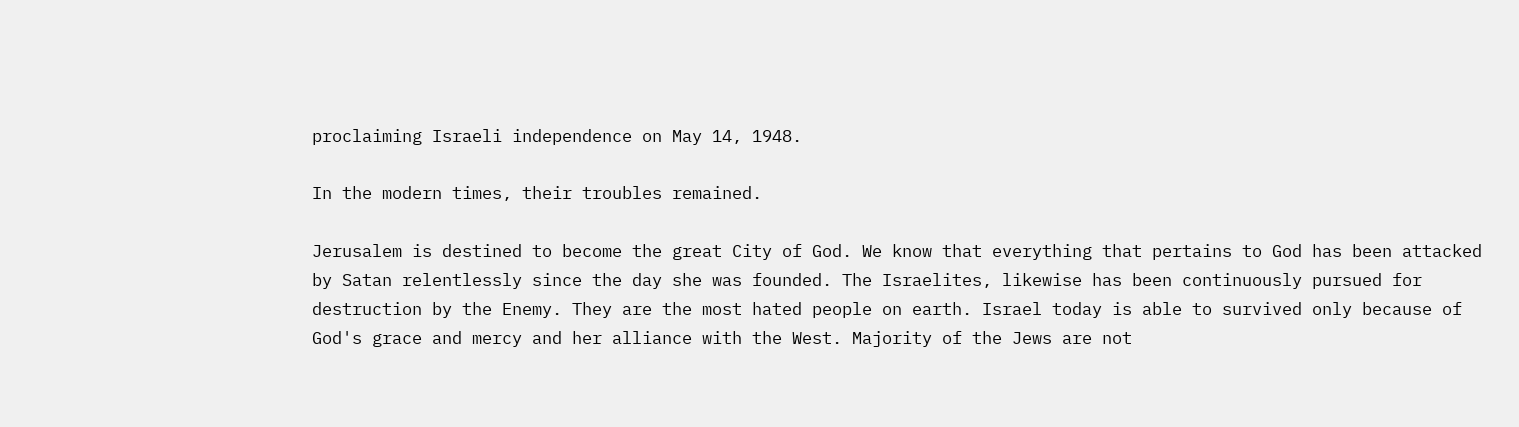proclaiming Israeli independence on May 14, 1948.

In the modern times, their troubles remained.

Jerusalem is destined to become the great City of God. We know that everything that pertains to God has been attacked by Satan relentlessly since the day she was founded. The Israelites, likewise has been continuously pursued for destruction by the Enemy. They are the most hated people on earth. Israel today is able to survived only because of God's grace and mercy and her alliance with the West. Majority of the Jews are not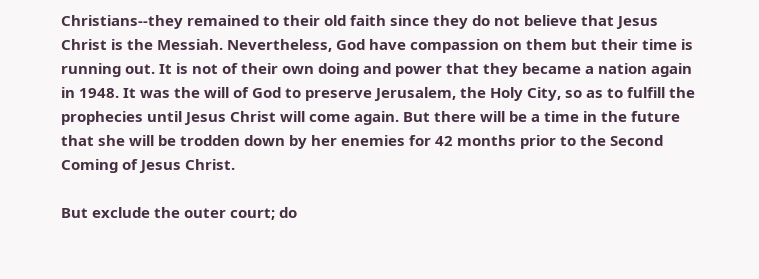Christians--they remained to their old faith since they do not believe that Jesus Christ is the Messiah. Nevertheless, God have compassion on them but their time is running out. It is not of their own doing and power that they became a nation again in 1948. It was the will of God to preserve Jerusalem, the Holy City, so as to fulfill the prophecies until Jesus Christ will come again. But there will be a time in the future that she will be trodden down by her enemies for 42 months prior to the Second Coming of Jesus Christ.

But exclude the outer court; do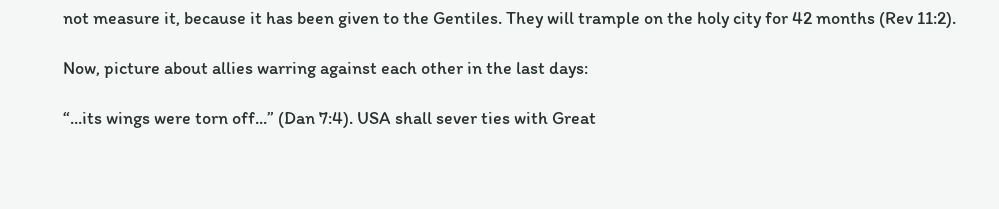not measure it, because it has been given to the Gentiles. They will trample on the holy city for 42 months (Rev 11:2).

Now, picture about allies warring against each other in the last days:

“...its wings were torn off...” (Dan 7:4). USA shall sever ties with Great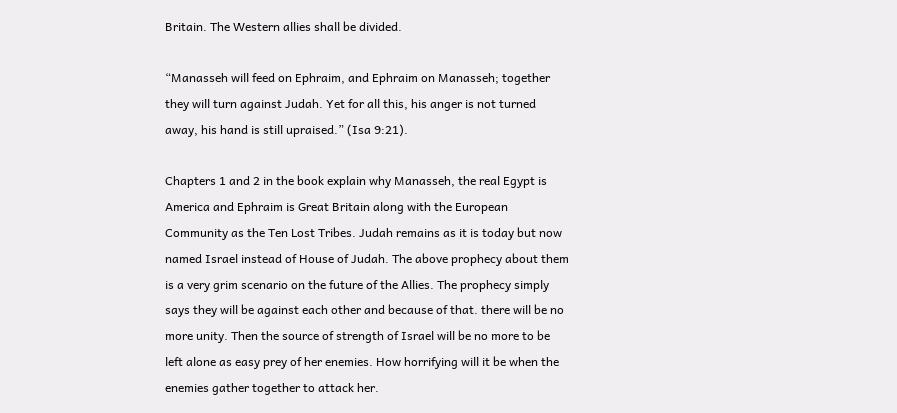Britain. The Western allies shall be divided.

“Manasseh will feed on Ephraim, and Ephraim on Manasseh; together they will turn against Judah. Yet for all this, his anger is not turned away, his hand is still upraised.” (Isa 9:21).

Chapters 1 and 2 in the book explain why Manasseh, the real Egypt is America and Ephraim is Great Britain along with the European Community as the Ten Lost Tribes. Judah remains as it is today but now named Israel instead of House of Judah. The above prophecy about them is a very grim scenario on the future of the Allies. The prophecy simply says they will be against each other and because of that. there will be no more unity. Then the source of strength of Israel will be no more to be left alone as easy prey of her enemies. How horrifying will it be when the enemies gather together to attack her.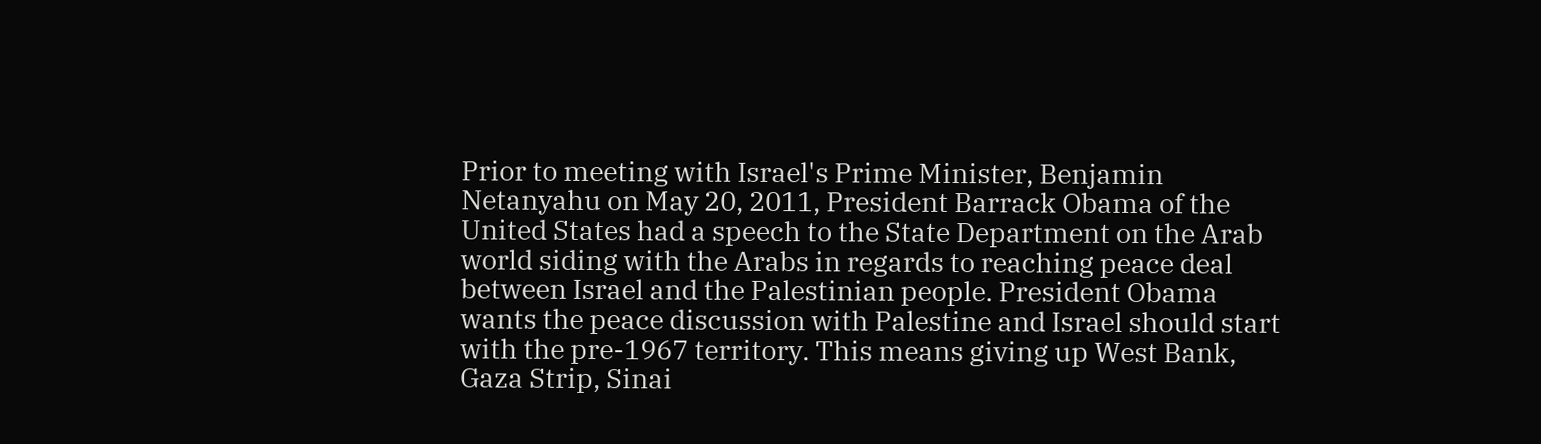Prior to meeting with Israel's Prime Minister, Benjamin Netanyahu on May 20, 2011, President Barrack Obama of the United States had a speech to the State Department on the Arab world siding with the Arabs in regards to reaching peace deal between Israel and the Palestinian people. President Obama wants the peace discussion with Palestine and Israel should start with the pre-1967 territory. This means giving up West Bank, Gaza Strip, Sinai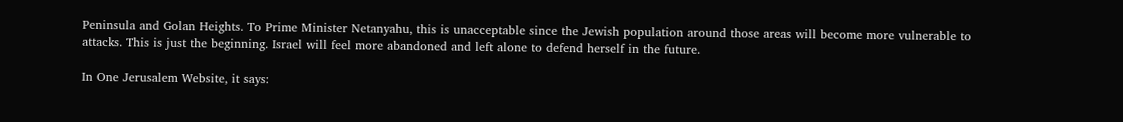Peninsula and Golan Heights. To Prime Minister Netanyahu, this is unacceptable since the Jewish population around those areas will become more vulnerable to attacks. This is just the beginning. Israel will feel more abandoned and left alone to defend herself in the future.

In One Jerusalem Website, it says: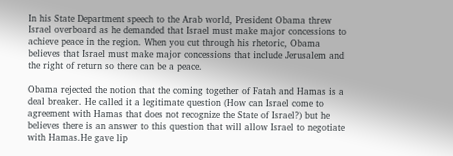In his State Department speech to the Arab world, President Obama threw Israel overboard as he demanded that Israel must make major concessions to achieve peace in the region. When you cut through his rhetoric, Obama believes that Israel must make major concessions that include Jerusalem and the right of return so there can be a peace.

Obama rejected the notion that the coming together of Fatah and Hamas is a deal breaker. He called it a legitimate question (How can Israel come to agreement with Hamas that does not recognize the State of Israel?) but he believes there is an answer to this question that will allow Israel to negotiate with Hamas.He gave lip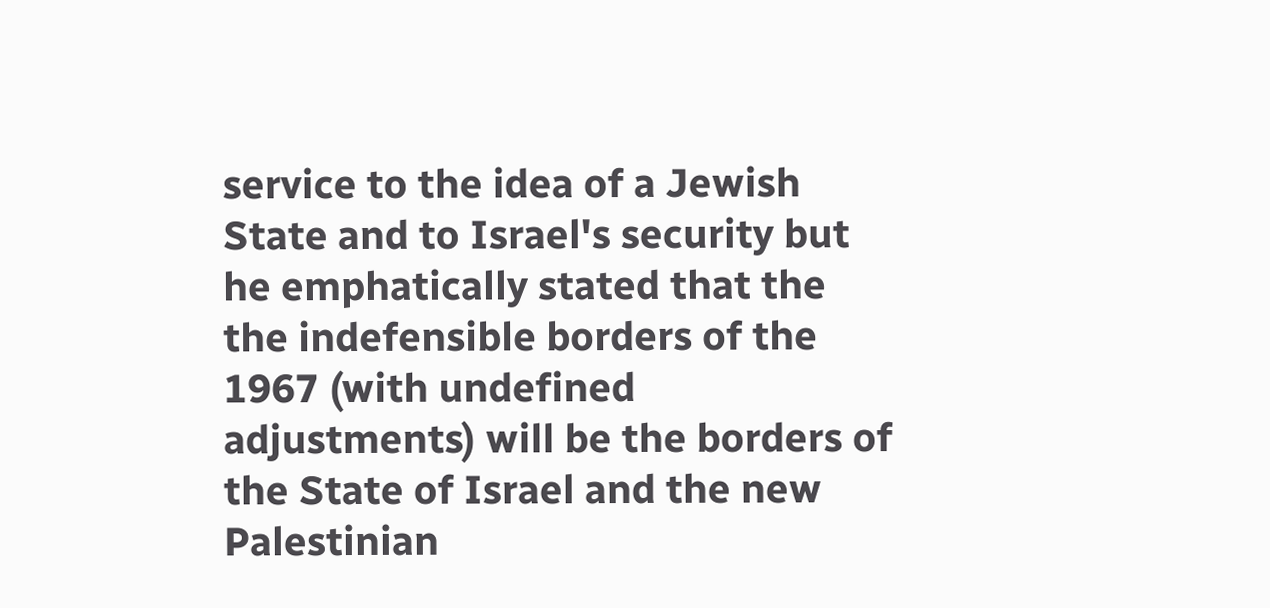service to the idea of a Jewish State and to Israel's security but he emphatically stated that the the indefensible borders of the 1967 (with undefined adjustments) will be the borders of the State of Israel and the new Palestinian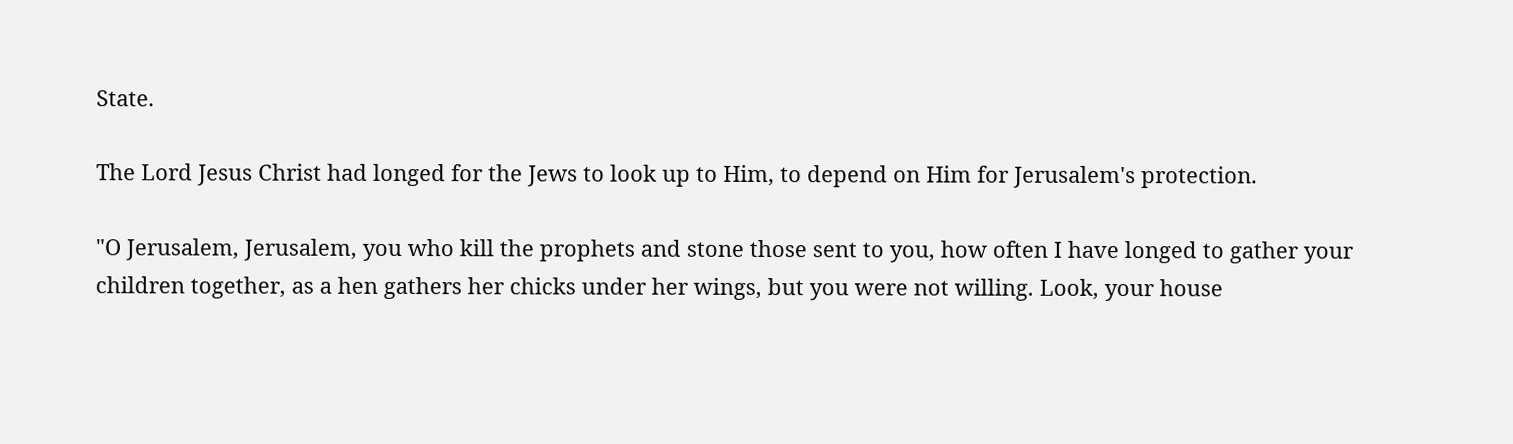State.

The Lord Jesus Christ had longed for the Jews to look up to Him, to depend on Him for Jerusalem's protection.

"O Jerusalem, Jerusalem, you who kill the prophets and stone those sent to you, how often I have longed to gather your children together, as a hen gathers her chicks under her wings, but you were not willing. Look, your house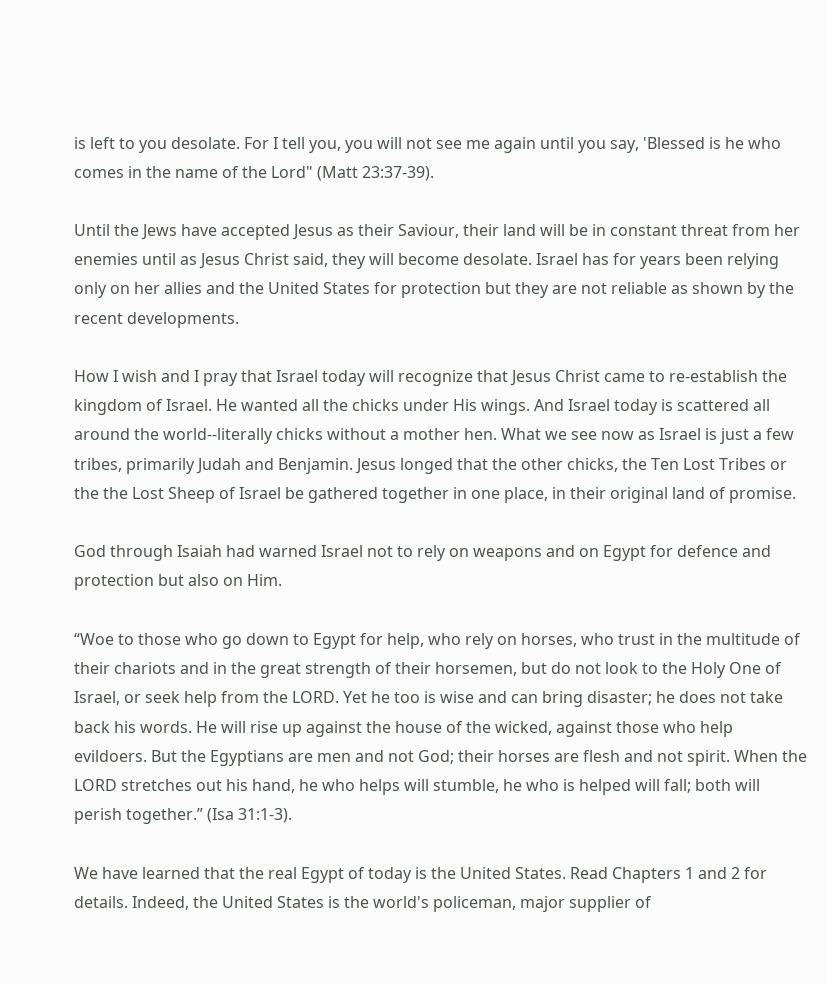is left to you desolate. For I tell you, you will not see me again until you say, 'Blessed is he who comes in the name of the Lord" (Matt 23:37-39).

Until the Jews have accepted Jesus as their Saviour, their land will be in constant threat from her enemies until as Jesus Christ said, they will become desolate. Israel has for years been relying only on her allies and the United States for protection but they are not reliable as shown by the recent developments.

How I wish and I pray that Israel today will recognize that Jesus Christ came to re-establish the kingdom of Israel. He wanted all the chicks under His wings. And Israel today is scattered all around the world--literally chicks without a mother hen. What we see now as Israel is just a few tribes, primarily Judah and Benjamin. Jesus longed that the other chicks, the Ten Lost Tribes or the the Lost Sheep of Israel be gathered together in one place, in their original land of promise.

God through Isaiah had warned Israel not to rely on weapons and on Egypt for defence and protection but also on Him.

“Woe to those who go down to Egypt for help, who rely on horses, who trust in the multitude of their chariots and in the great strength of their horsemen, but do not look to the Holy One of Israel, or seek help from the LORD. Yet he too is wise and can bring disaster; he does not take back his words. He will rise up against the house of the wicked, against those who help evildoers. But the Egyptians are men and not God; their horses are flesh and not spirit. When the LORD stretches out his hand, he who helps will stumble, he who is helped will fall; both will perish together.” (Isa 31:1-3).

We have learned that the real Egypt of today is the United States. Read Chapters 1 and 2 for details. Indeed, the United States is the world's policeman, major supplier of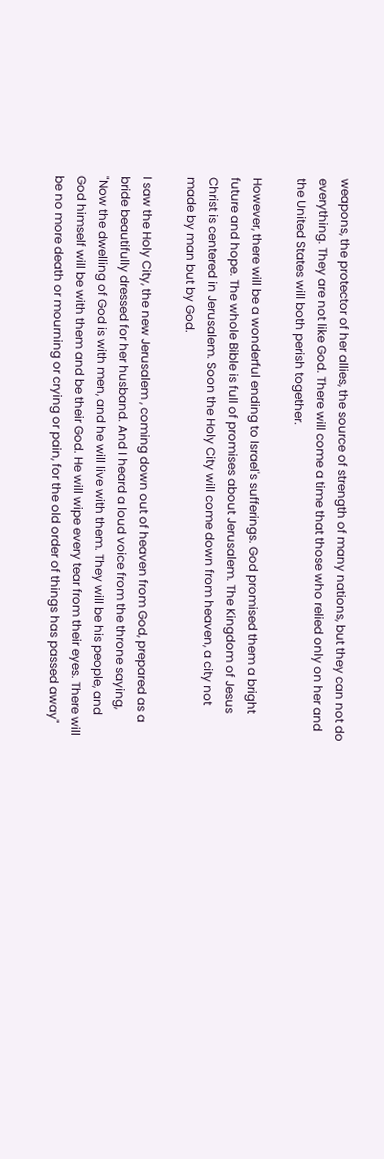weapons, the protector of her allies, the source of strength of many nations, but they can not do everything. They are not like God. There will come a time that those who relied only on her and the United States will both perish together.

However, there will be a wonderful ending to Israel's sufferings. God promised them a bright future and hope. The whole Bible is full of promises about Jerusalem. The Kingdom of Jesus Christ is centered in Jerusalem. Soon the Holy City will come down from heaven, a city not made by man but by God.

I saw the Holy City, the new Jerusalem , coming down out of heaven from God, prepared as a bride beautifully dressed for her husband. And I heard a loud voice from the throne saying, "Now the dwelling of God is with men, and he will live with them. They will be his people, and God himself will be with them and be their God. He will wipe every tear from their eyes. There will be no more death or mourning or crying or pain, for the old order of things has passed away"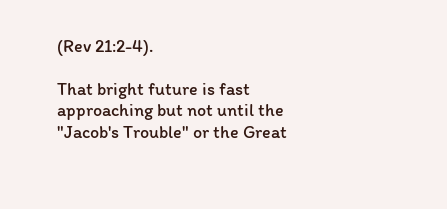(Rev 21:2-4).

That bright future is fast approaching but not until the "Jacob's Trouble" or the Great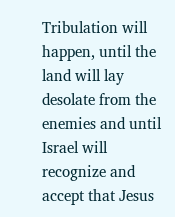Tribulation will happen, until the land will lay desolate from the enemies and until Israel will recognize and accept that Jesus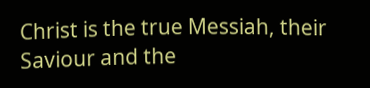Christ is the true Messiah, their Saviour and the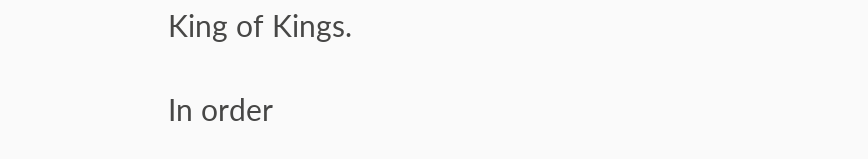King of Kings.

In order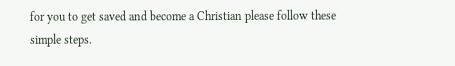for you to get saved and become a Christian please follow these simple steps.